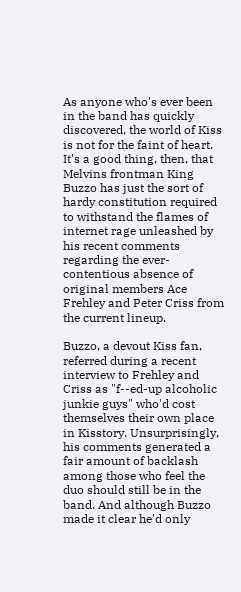As anyone who's ever been in the band has quickly discovered, the world of Kiss is not for the faint of heart. It's a good thing, then, that Melvins frontman King Buzzo has just the sort of hardy constitution required to withstand the flames of internet rage unleashed by his recent comments regarding the ever-contentious absence of original members Ace Frehley and Peter Criss from the current lineup.

Buzzo, a devout Kiss fan, referred during a recent interview to Frehley and Criss as "f--ed-up alcoholic junkie guys" who'd cost themselves their own place in Kisstory. Unsurprisingly, his comments generated a fair amount of backlash among those who feel the duo should still be in the band. And although Buzzo made it clear he'd only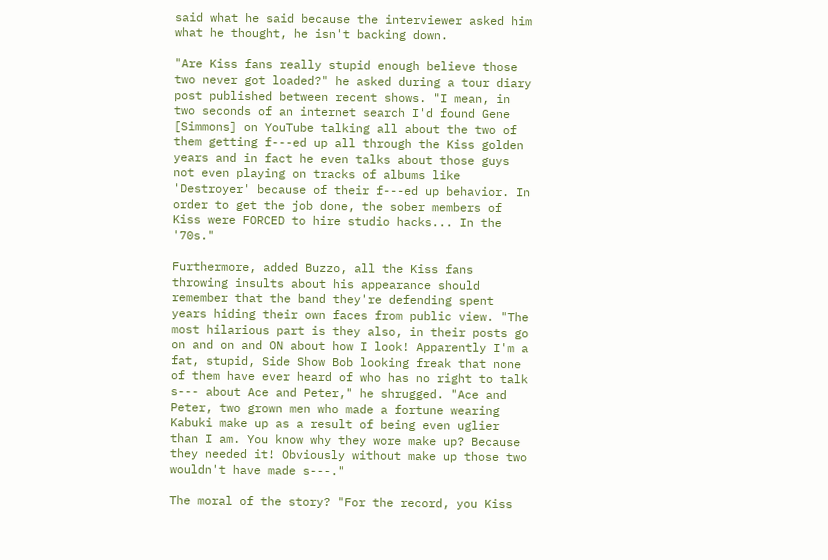said what he said because the interviewer asked him what he thought, he isn't backing down.

"Are Kiss fans really stupid enough believe those two never got loaded?" he asked during a tour diary post published between recent shows. "I mean, in two seconds of an internet search I'd found Gene [Simmons] on YouTube talking all about the two of them getting f---ed up all through the Kiss golden years and in fact he even talks about those guys not even playing on tracks of albums like 'Destroyer' because of their f---ed up behavior. In order to get the job done, the sober members of Kiss were FORCED to hire studio hacks... In the '70s."

Furthermore, added Buzzo, all the Kiss fans throwing insults about his appearance should remember that the band they're defending spent years hiding their own faces from public view. "The most hilarious part is they also, in their posts go on and on and ON about how I look! Apparently I'm a fat, stupid, Side Show Bob looking freak that none of them have ever heard of who has no right to talk s--- about Ace and Peter," he shrugged. "Ace and Peter, two grown men who made a fortune wearing Kabuki make up as a result of being even uglier than I am. You know why they wore make up? Because they needed it! Obviously without make up those two wouldn't have made s---."

The moral of the story? "For the record, you Kiss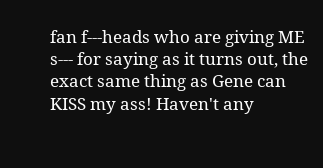fan f---heads who are giving ME s--- for saying as it turns out, the exact same thing as Gene can KISS my ass! Haven't any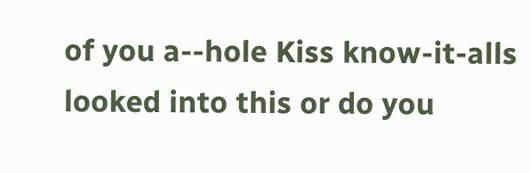of you a--hole Kiss know-it-alls looked into this or do you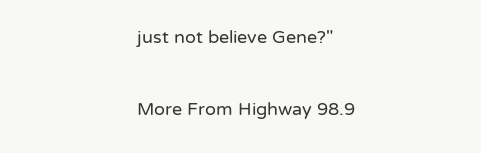just not believe Gene?"

More From Highway 98.9